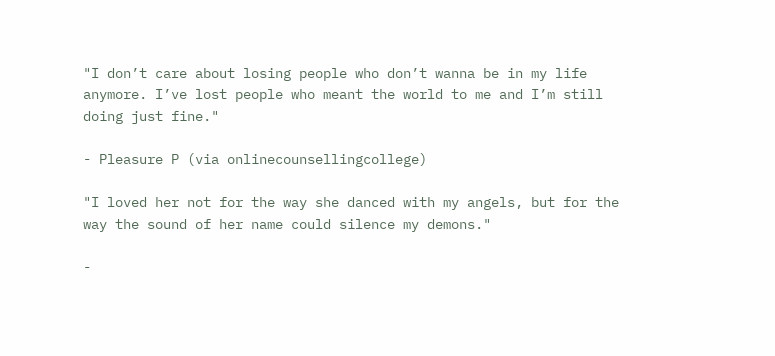"I don’t care about losing people who don’t wanna be in my life anymore. I’ve lost people who meant the world to me and I’m still doing just fine."

- Pleasure P (via onlinecounsellingcollege)

"I loved her not for the way she danced with my angels, but for the way the sound of her name could silence my demons."

-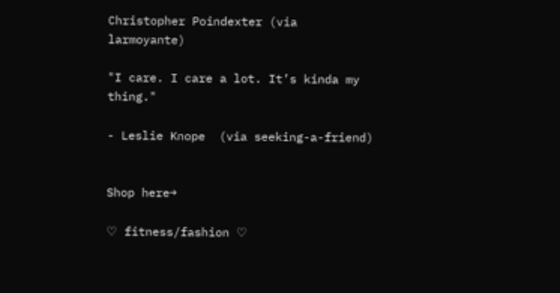Christopher Poindexter (via larmoyante)

"I care. I care a lot. It’s kinda my thing."

- Leslie Knope  (via seeking-a-friend)


Shop here→

♡ fitness/fashion ♡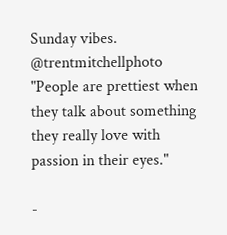Sunday vibes. @trentmitchellphoto
"People are prettiest when they talk about something they really love with passion in their eyes."

-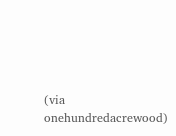(via onehundredacrewood)